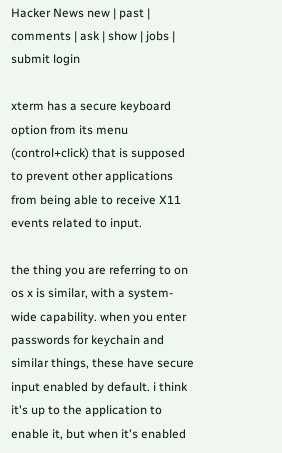Hacker News new | past | comments | ask | show | jobs | submit login

xterm has a secure keyboard option from its menu (control+click) that is supposed to prevent other applications from being able to receive X11 events related to input.

the thing you are referring to on os x is similar, with a system-wide capability. when you enter passwords for keychain and similar things, these have secure input enabled by default. i think it's up to the application to enable it, but when it's enabled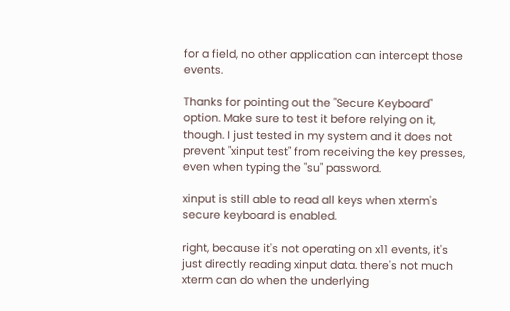for a field, no other application can intercept those events.

Thanks for pointing out the "Secure Keyboard" option. Make sure to test it before relying on it, though. I just tested in my system and it does not prevent "xinput test" from receiving the key presses, even when typing the "su" password.

xinput is still able to read all keys when xterm's secure keyboard is enabled.

right, because it's not operating on x11 events, it's just directly reading xinput data. there's not much xterm can do when the underlying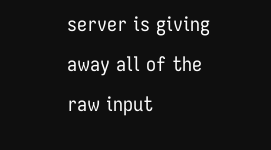server is giving away all of the raw input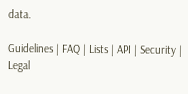data.

Guidelines | FAQ | Lists | API | Security | Legal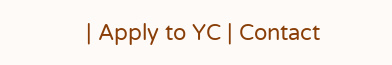| Apply to YC | Contact